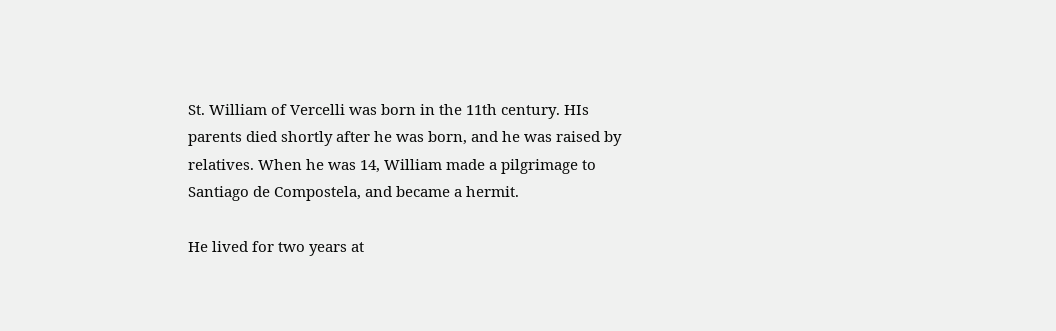St. William of Vercelli was born in the 11th century. HIs parents died shortly after he was born, and he was raised by relatives. When he was 14, William made a pilgrimage to Santiago de Compostela, and became a hermit.

He lived for two years at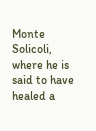Monte Solicoli, where he is said to have healed a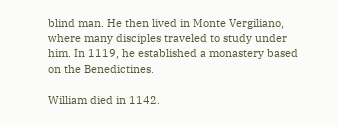blind man. He then lived in Monte Vergiliano, where many disciples traveled to study under him. In 1119, he established a monastery based on the Benedictines.

William died in 1142.